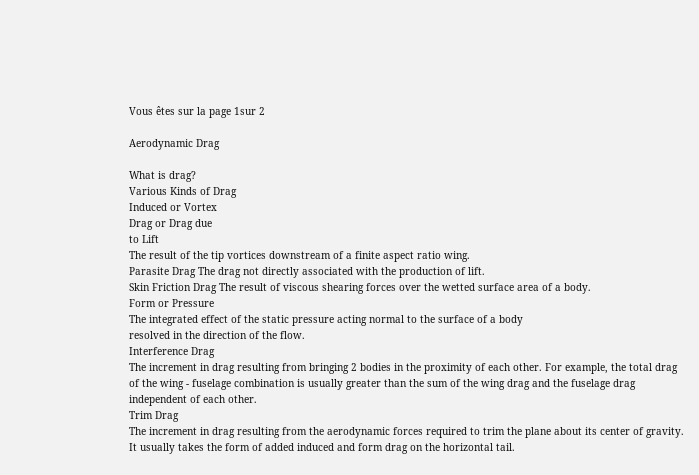Vous êtes sur la page 1sur 2

Aerodynamic Drag

What is drag?
Various Kinds of Drag
Induced or Vortex
Drag or Drag due
to Lift
The result of the tip vortices downstream of a finite aspect ratio wing.
Parasite Drag The drag not directly associated with the production of lift.
Skin Friction Drag The result of viscous shearing forces over the wetted surface area of a body.
Form or Pressure
The integrated effect of the static pressure acting normal to the surface of a body
resolved in the direction of the flow.
Interference Drag
The increment in drag resulting from bringing 2 bodies in the proximity of each other. For example, the total drag
of the wing - fuselage combination is usually greater than the sum of the wing drag and the fuselage drag
independent of each other.
Trim Drag
The increment in drag resulting from the aerodynamic forces required to trim the plane about its center of gravity.
It usually takes the form of added induced and form drag on the horizontal tail.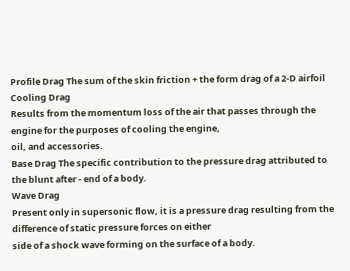Profile Drag The sum of the skin friction + the form drag of a 2-D airfoil
Cooling Drag
Results from the momentum loss of the air that passes through the engine for the purposes of cooling the engine,
oil, and accessories.
Base Drag The specific contribution to the pressure drag attributed to the blunt after - end of a body.
Wave Drag
Present only in supersonic flow, it is a pressure drag resulting from the difference of static pressure forces on either
side of a shock wave forming on the surface of a body.